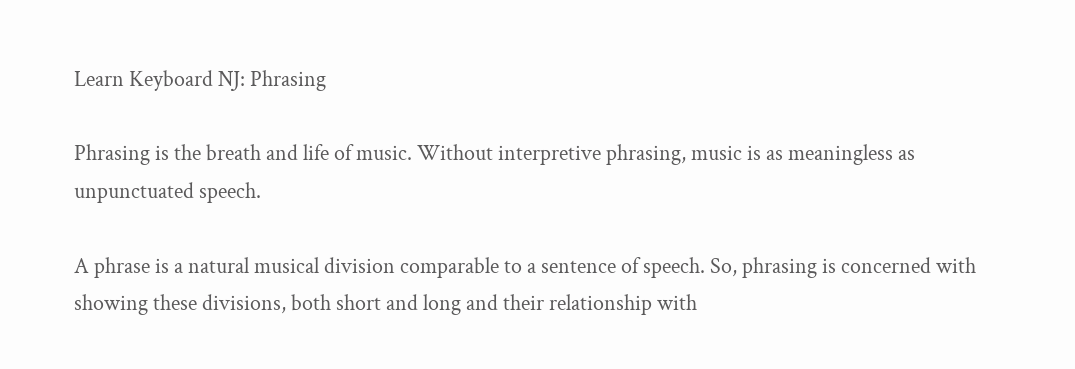Learn Keyboard NJ: Phrasing

Phrasing is the breath and life of music. Without interpretive phrasing, music is as meaningless as unpunctuated speech.

A phrase is a natural musical division comparable to a sentence of speech. So, phrasing is concerned with showing these divisions, both short and long and their relationship with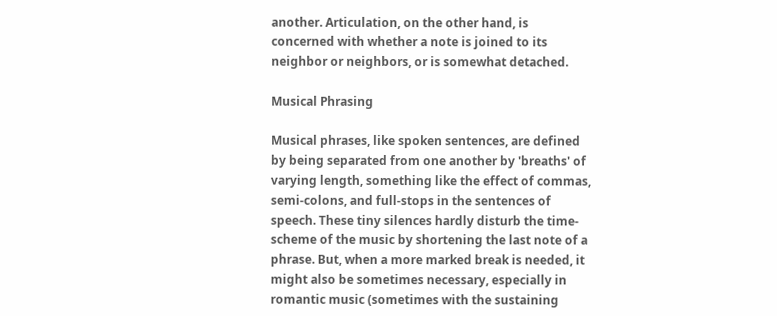another. Articulation, on the other hand, is concerned with whether a note is joined to its neighbor or neighbors, or is somewhat detached.

Musical Phrasing

Musical phrases, like spoken sentences, are defined by being separated from one another by 'breaths' of varying length, something like the effect of commas, semi-colons, and full-stops in the sentences of speech. These tiny silences hardly disturb the time-scheme of the music by shortening the last note of a phrase. But, when a more marked break is needed, it might also be sometimes necessary, especially in romantic music (sometimes with the sustaining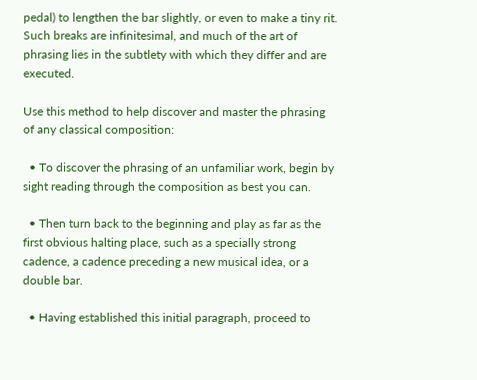pedal) to lengthen the bar slightly, or even to make a tiny rit. Such breaks are infinitesimal, and much of the art of phrasing lies in the subtlety with which they differ and are executed.

Use this method to help discover and master the phrasing of any classical composition:

  • To discover the phrasing of an unfamiliar work, begin by sight reading through the composition as best you can.

  • Then turn back to the beginning and play as far as the first obvious halting place, such as a specially strong cadence, a cadence preceding a new musical idea, or a double bar.

  • Having established this initial paragraph, proceed to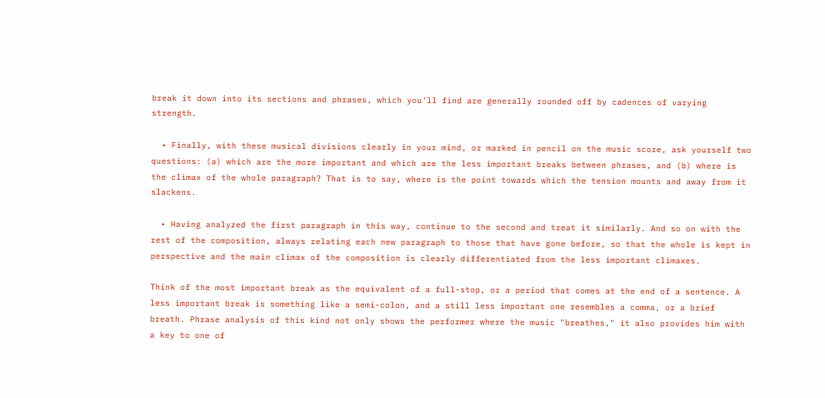break it down into its sections and phrases, which you'll find are generally rounded off by cadences of varying strength.

  • Finally, with these musical divisions clearly in your mind, or marked in pencil on the music score, ask yourself two questions: (a) which are the more important and which are the less important breaks between phrases, and (b) where is the climax of the whole paragraph? That is to say, where is the point towards which the tension mounts and away from it slackens.

  • Having analyzed the first paragraph in this way, continue to the second and treat it similarly. And so on with the rest of the composition, always relating each new paragraph to those that have gone before, so that the whole is kept in perspective and the main climax of the composition is clearly differentiated from the less important climaxes.

Think of the most important break as the equivalent of a full-stop, or a period that comes at the end of a sentence. A less important break is something like a semi-colon, and a still less important one resembles a comma, or a brief breath. Phrase analysis of this kind not only shows the performer where the music "breathes," it also provides him with a key to one of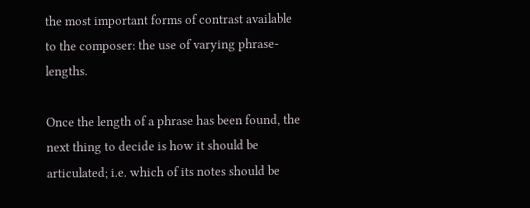the most important forms of contrast available to the composer: the use of varying phrase-lengths.

Once the length of a phrase has been found, the next thing to decide is how it should be articulated; i.e. which of its notes should be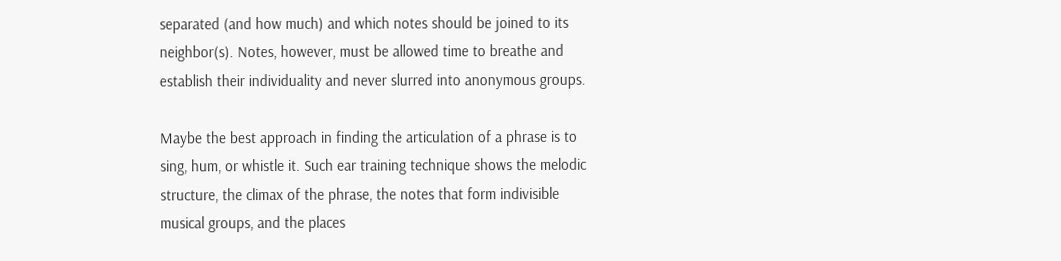separated (and how much) and which notes should be joined to its neighbor(s). Notes, however, must be allowed time to breathe and establish their individuality and never slurred into anonymous groups.

Maybe the best approach in finding the articulation of a phrase is to sing, hum, or whistle it. Such ear training technique shows the melodic structure, the climax of the phrase, the notes that form indivisible musical groups, and the places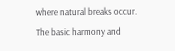where natural breaks occur. The basic harmony and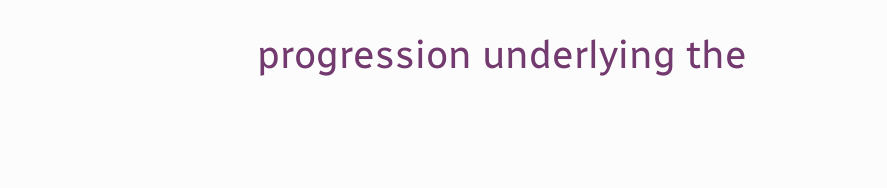progression underlying the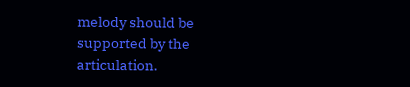melody should be supported by the articulation.